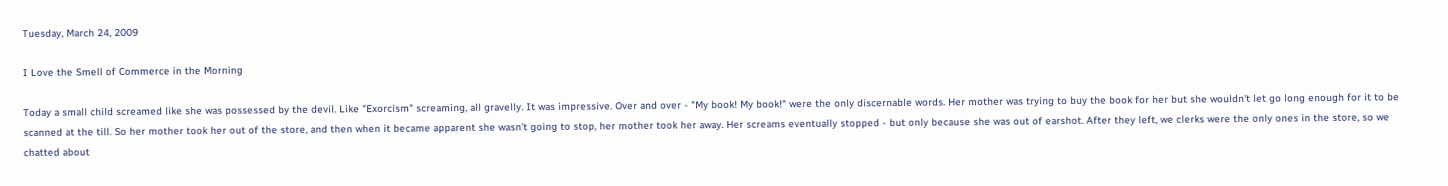Tuesday, March 24, 2009

I Love the Smell of Commerce in the Morning

Today a small child screamed like she was possessed by the devil. Like "Exorcism" screaming, all gravelly. It was impressive. Over and over - "My book! My book!" were the only discernable words. Her mother was trying to buy the book for her but she wouldn't let go long enough for it to be scanned at the till. So her mother took her out of the store, and then when it became apparent she wasn't going to stop, her mother took her away. Her screams eventually stopped - but only because she was out of earshot. After they left, we clerks were the only ones in the store, so we chatted about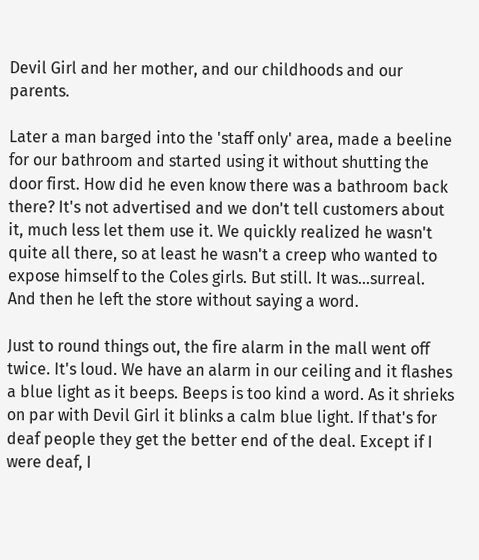Devil Girl and her mother, and our childhoods and our parents.

Later a man barged into the 'staff only' area, made a beeline for our bathroom and started using it without shutting the door first. How did he even know there was a bathroom back there? It's not advertised and we don't tell customers about it, much less let them use it. We quickly realized he wasn't quite all there, so at least he wasn't a creep who wanted to expose himself to the Coles girls. But still. It was...surreal. And then he left the store without saying a word.

Just to round things out, the fire alarm in the mall went off twice. It's loud. We have an alarm in our ceiling and it flashes a blue light as it beeps. Beeps is too kind a word. As it shrieks on par with Devil Girl it blinks a calm blue light. If that's for deaf people they get the better end of the deal. Except if I were deaf, I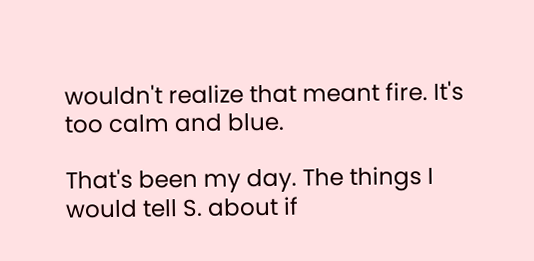wouldn't realize that meant fire. It's too calm and blue.

That's been my day. The things I would tell S. about if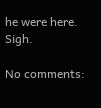he were here. Sigh.

No comments: